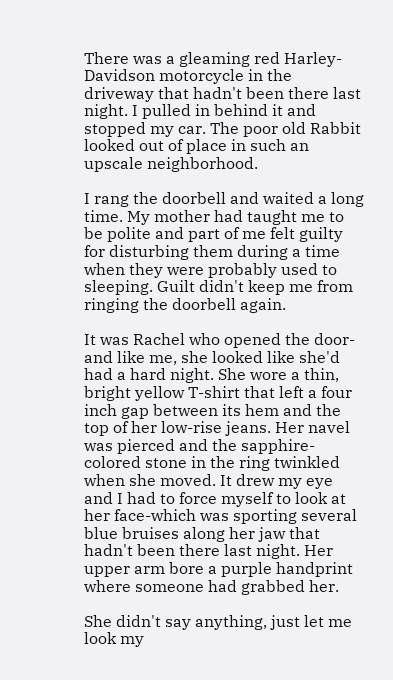There was a gleaming red Harley-Davidson motorcycle in the driveway that hadn't been there last night. I pulled in behind it and stopped my car. The poor old Rabbit looked out of place in such an upscale neighborhood.

I rang the doorbell and waited a long time. My mother had taught me to be polite and part of me felt guilty for disturbing them during a time when they were probably used to sleeping. Guilt didn't keep me from ringing the doorbell again.

It was Rachel who opened the door-and like me, she looked like she'd had a hard night. She wore a thin, bright yellow T-shirt that left a four inch gap between its hem and the top of her low-rise jeans. Her navel was pierced and the sapphire-colored stone in the ring twinkled when she moved. It drew my eye and I had to force myself to look at her face-which was sporting several blue bruises along her jaw that hadn't been there last night. Her upper arm bore a purple handprint where someone had grabbed her.

She didn't say anything, just let me look my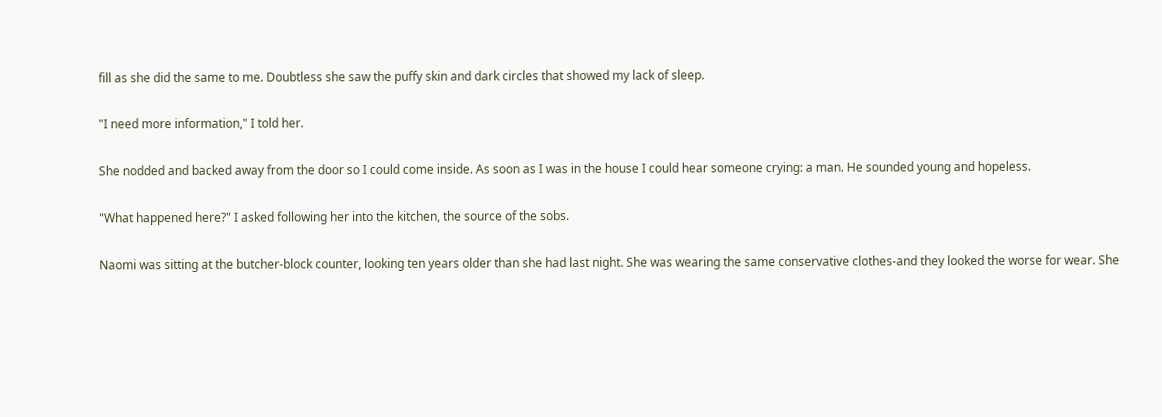fill as she did the same to me. Doubtless she saw the puffy skin and dark circles that showed my lack of sleep.

"I need more information," I told her.

She nodded and backed away from the door so I could come inside. As soon as I was in the house I could hear someone crying: a man. He sounded young and hopeless.

"What happened here?" I asked following her into the kitchen, the source of the sobs.

Naomi was sitting at the butcher-block counter, looking ten years older than she had last night. She was wearing the same conservative clothes-and they looked the worse for wear. She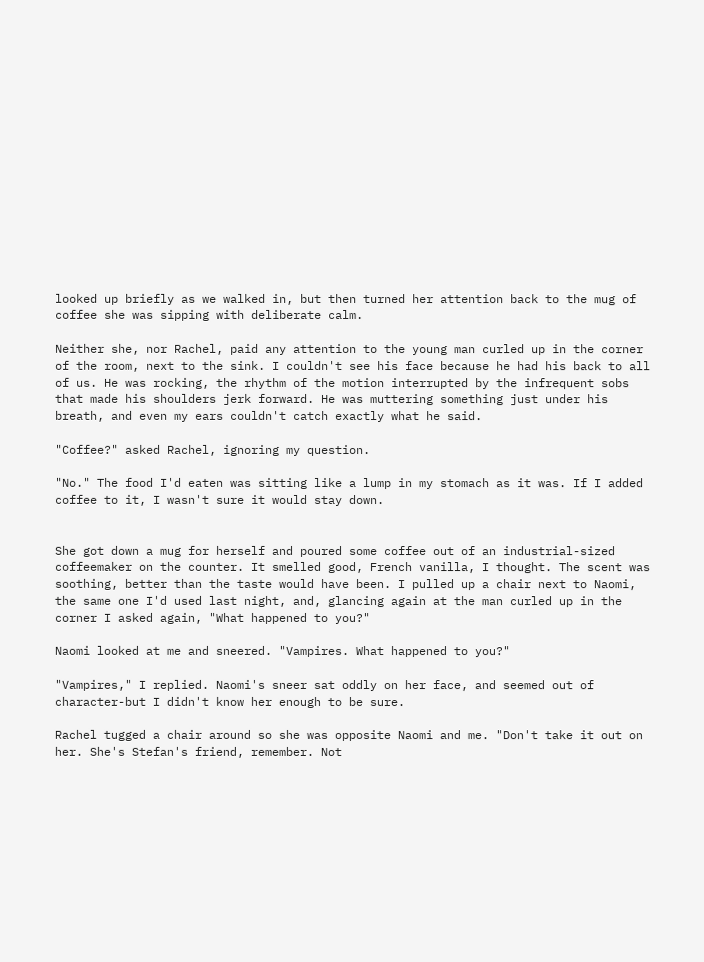looked up briefly as we walked in, but then turned her attention back to the mug of coffee she was sipping with deliberate calm.

Neither she, nor Rachel, paid any attention to the young man curled up in the corner of the room, next to the sink. I couldn't see his face because he had his back to all of us. He was rocking, the rhythm of the motion interrupted by the infrequent sobs that made his shoulders jerk forward. He was muttering something just under his breath, and even my ears couldn't catch exactly what he said.

"Coffee?" asked Rachel, ignoring my question.

"No." The food I'd eaten was sitting like a lump in my stomach as it was. If I added coffee to it, I wasn't sure it would stay down.


She got down a mug for herself and poured some coffee out of an industrial-sized coffeemaker on the counter. It smelled good, French vanilla, I thought. The scent was soothing, better than the taste would have been. I pulled up a chair next to Naomi, the same one I'd used last night, and, glancing again at the man curled up in the corner I asked again, "What happened to you?"

Naomi looked at me and sneered. "Vampires. What happened to you?"

"Vampires," I replied. Naomi's sneer sat oddly on her face, and seemed out of character-but I didn't know her enough to be sure.

Rachel tugged a chair around so she was opposite Naomi and me. "Don't take it out on her. She's Stefan's friend, remember. Not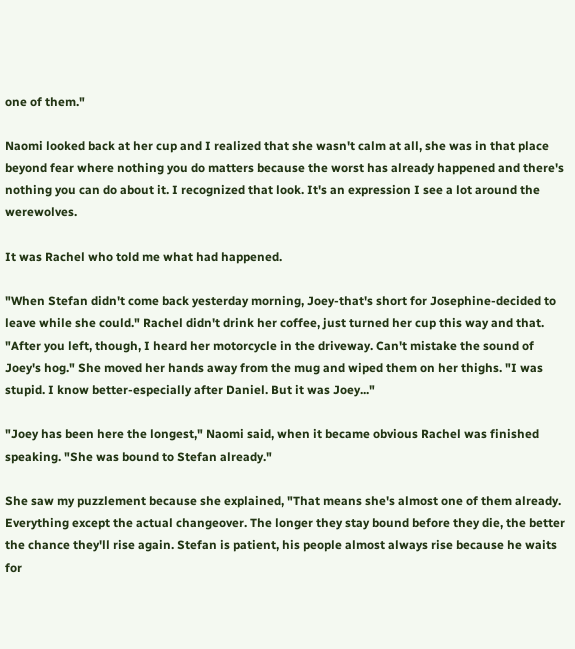one of them."

Naomi looked back at her cup and I realized that she wasn't calm at all, she was in that place beyond fear where nothing you do matters because the worst has already happened and there's nothing you can do about it. I recognized that look. It's an expression I see a lot around the werewolves.

It was Rachel who told me what had happened.

"When Stefan didn't come back yesterday morning, Joey-that's short for Josephine-decided to leave while she could." Rachel didn't drink her coffee, just turned her cup this way and that. "After you left, though, I heard her motorcycle in the driveway. Can't mistake the sound of Joey's hog." She moved her hands away from the mug and wiped them on her thighs. "I was stupid. I know better-especially after Daniel. But it was Joey..."

"Joey has been here the longest," Naomi said, when it became obvious Rachel was finished speaking. "She was bound to Stefan already."

She saw my puzzlement because she explained, "That means she's almost one of them already. Everything except the actual changeover. The longer they stay bound before they die, the better the chance they'll rise again. Stefan is patient, his people almost always rise because he waits for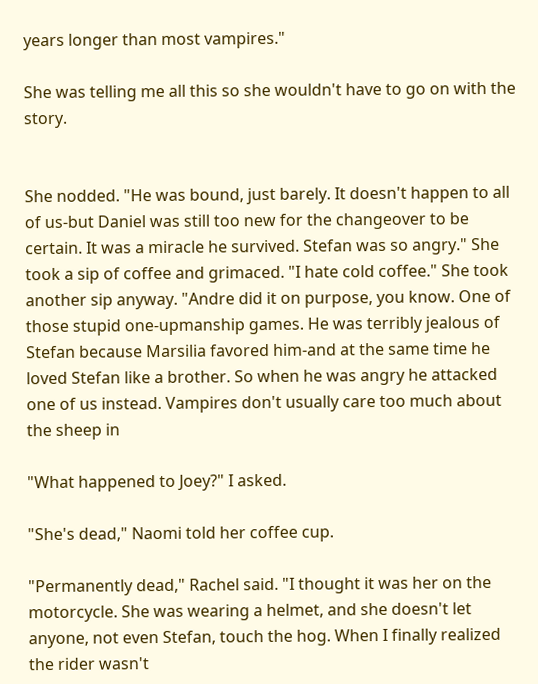years longer than most vampires."

She was telling me all this so she wouldn't have to go on with the story.


She nodded. "He was bound, just barely. It doesn't happen to all of us-but Daniel was still too new for the changeover to be certain. It was a miracle he survived. Stefan was so angry." She took a sip of coffee and grimaced. "I hate cold coffee." She took another sip anyway. "Andre did it on purpose, you know. One of those stupid one-upmanship games. He was terribly jealous of Stefan because Marsilia favored him-and at the same time he loved Stefan like a brother. So when he was angry he attacked one of us instead. Vampires don't usually care too much about the sheep in

"What happened to Joey?" I asked.

"She's dead," Naomi told her coffee cup.

"Permanently dead," Rachel said. "I thought it was her on the motorcycle. She was wearing a helmet, and she doesn't let anyone, not even Stefan, touch the hog. When I finally realized the rider wasn't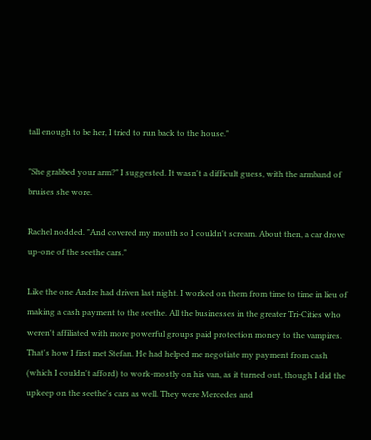tall enough to be her, I tried to run back to the house."

"She grabbed your arm?" I suggested. It wasn't a difficult guess, with the armband of bruises she wore.

Rachel nodded. "And covered my mouth so I couldn't scream. About then, a car drove up-one of the seethe cars."

Like the one Andre had driven last night. I worked on them from time to time in lieu of making a cash payment to the seethe. All the businesses in the greater Tri-Cities who weren't affiliated with more powerful groups paid protection money to the vampires. That's how I first met Stefan. He had helped me negotiate my payment from cash (which I couldn't afford) to work-mostly on his van, as it turned out, though I did the upkeep on the seethe's cars as well. They were Mercedes and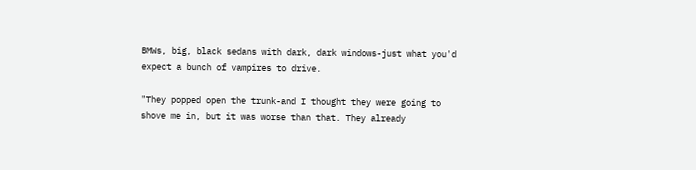BMWs, big, black sedans with dark, dark windows-just what you'd expect a bunch of vampires to drive.

"They popped open the trunk-and I thought they were going to shove me in, but it was worse than that. They already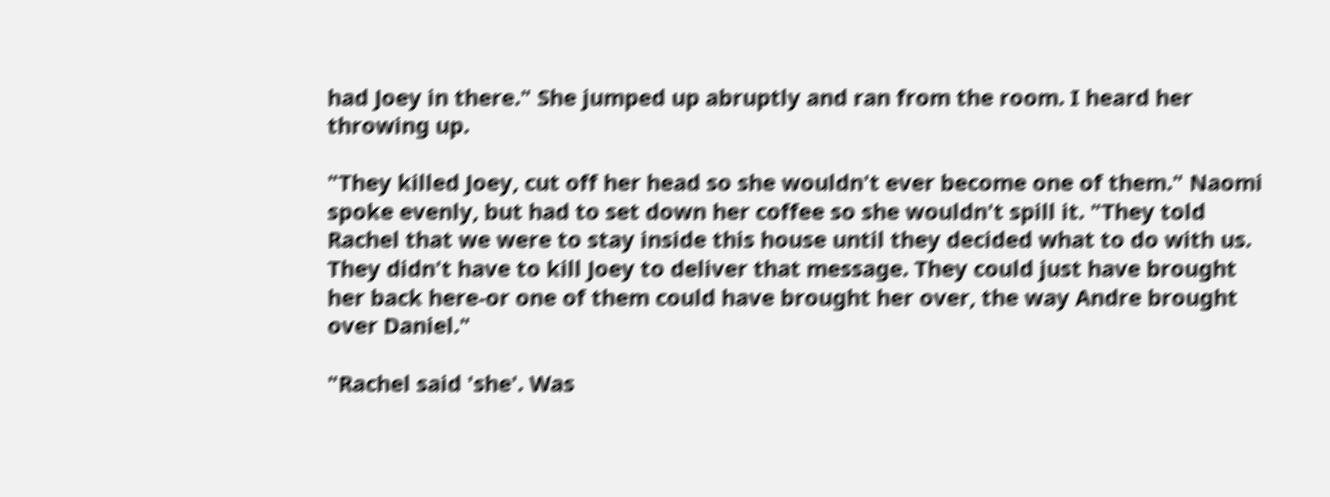had Joey in there." She jumped up abruptly and ran from the room. I heard her throwing up.

"They killed Joey, cut off her head so she wouldn't ever become one of them." Naomi spoke evenly, but had to set down her coffee so she wouldn't spill it. "They told Rachel that we were to stay inside this house until they decided what to do with us. They didn't have to kill Joey to deliver that message. They could just have brought her back here-or one of them could have brought her over, the way Andre brought over Daniel."

"Rachel said 'she'. Was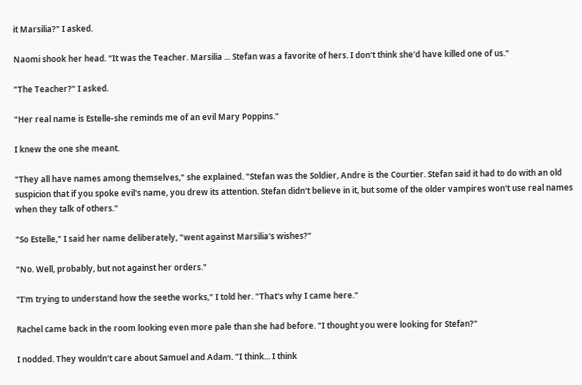it Marsilia?" I asked.

Naomi shook her head. "It was the Teacher. Marsilia ... Stefan was a favorite of hers. I don't think she'd have killed one of us."

"The Teacher?" I asked.

"Her real name is Estelle-she reminds me of an evil Mary Poppins."

I knew the one she meant.

"They all have names among themselves," she explained. "Stefan was the Soldier, Andre is the Courtier. Stefan said it had to do with an old suspicion that if you spoke evil's name, you drew its attention. Stefan didn't believe in it, but some of the older vampires won't use real names when they talk of others."

"So Estelle," I said her name deliberately, "went against Marsilia's wishes?"

"No. Well, probably, but not against her orders."

"I'm trying to understand how the seethe works," I told her. "That's why I came here."

Rachel came back in the room looking even more pale than she had before. "I thought you were looking for Stefan?"

I nodded. They wouldn't care about Samuel and Adam. "I think... I think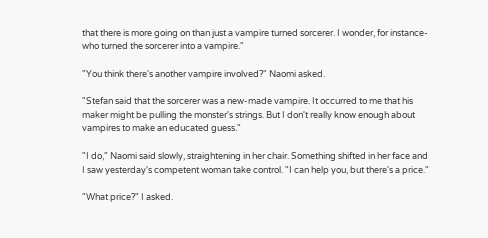that there is more going on than just a vampire turned sorcerer. I wonder, for instance- who turned the sorcerer into a vampire."

"You think there's another vampire involved?" Naomi asked.

"Stefan said that the sorcerer was a new-made vampire. It occurred to me that his maker might be pulling the monster's strings. But I don't really know enough about vampires to make an educated guess."

"I do," Naomi said slowly, straightening in her chair. Something shifted in her face and I saw yesterday's competent woman take control. "I can help you, but there's a price."

"What price?" I asked.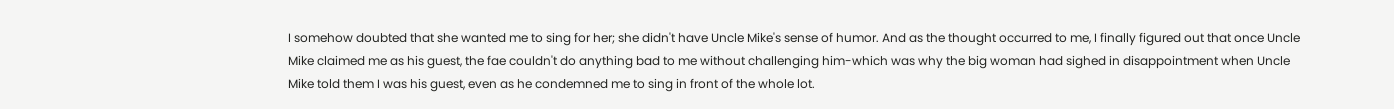I somehow doubted that she wanted me to sing for her; she didn't have Uncle Mike's sense of humor. And as the thought occurred to me, I finally figured out that once Uncle Mike claimed me as his guest, the fae couldn't do anything bad to me without challenging him-which was why the big woman had sighed in disappointment when Uncle Mike told them I was his guest, even as he condemned me to sing in front of the whole lot.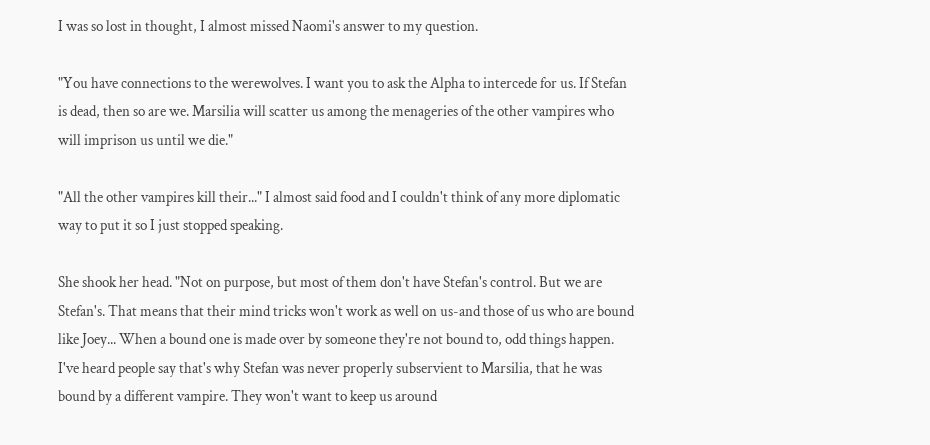I was so lost in thought, I almost missed Naomi's answer to my question.

"You have connections to the werewolves. I want you to ask the Alpha to intercede for us. If Stefan is dead, then so are we. Marsilia will scatter us among the menageries of the other vampires who will imprison us until we die."

"All the other vampires kill their..." I almost said food and I couldn't think of any more diplomatic way to put it so I just stopped speaking.

She shook her head. "Not on purpose, but most of them don't have Stefan's control. But we are Stefan's. That means that their mind tricks won't work as well on us-and those of us who are bound like Joey... When a bound one is made over by someone they're not bound to, odd things happen. I've heard people say that's why Stefan was never properly subservient to Marsilia, that he was bound by a different vampire. They won't want to keep us around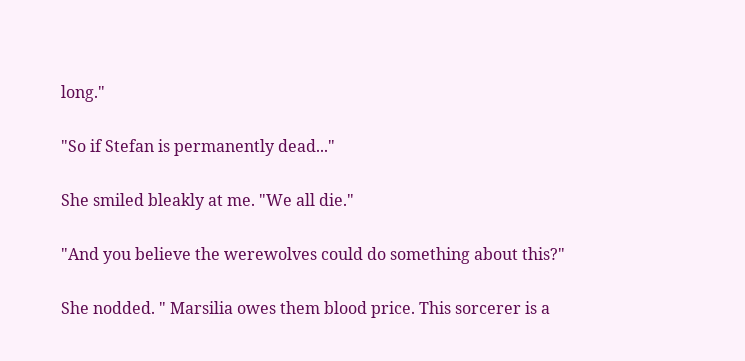long."

"So if Stefan is permanently dead..."

She smiled bleakly at me. "We all die."

"And you believe the werewolves could do something about this?"

She nodded. " Marsilia owes them blood price. This sorcerer is a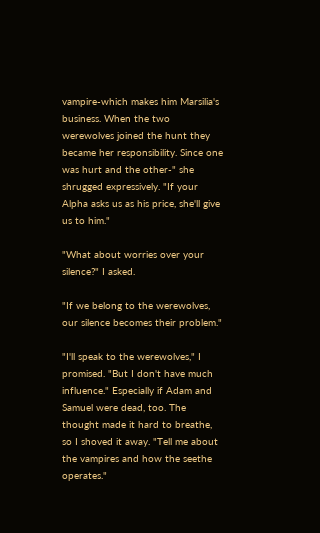vampire-which makes him Marsilia's business. When the two werewolves joined the hunt they became her responsibility. Since one was hurt and the other-" she shrugged expressively. "If your Alpha asks us as his price, she'll give us to him."

"What about worries over your silence?" I asked.

"If we belong to the werewolves, our silence becomes their problem."

"I'll speak to the werewolves," I promised. "But I don't have much influence." Especially if Adam and Samuel were dead, too. The thought made it hard to breathe, so I shoved it away. "Tell me about the vampires and how the seethe operates."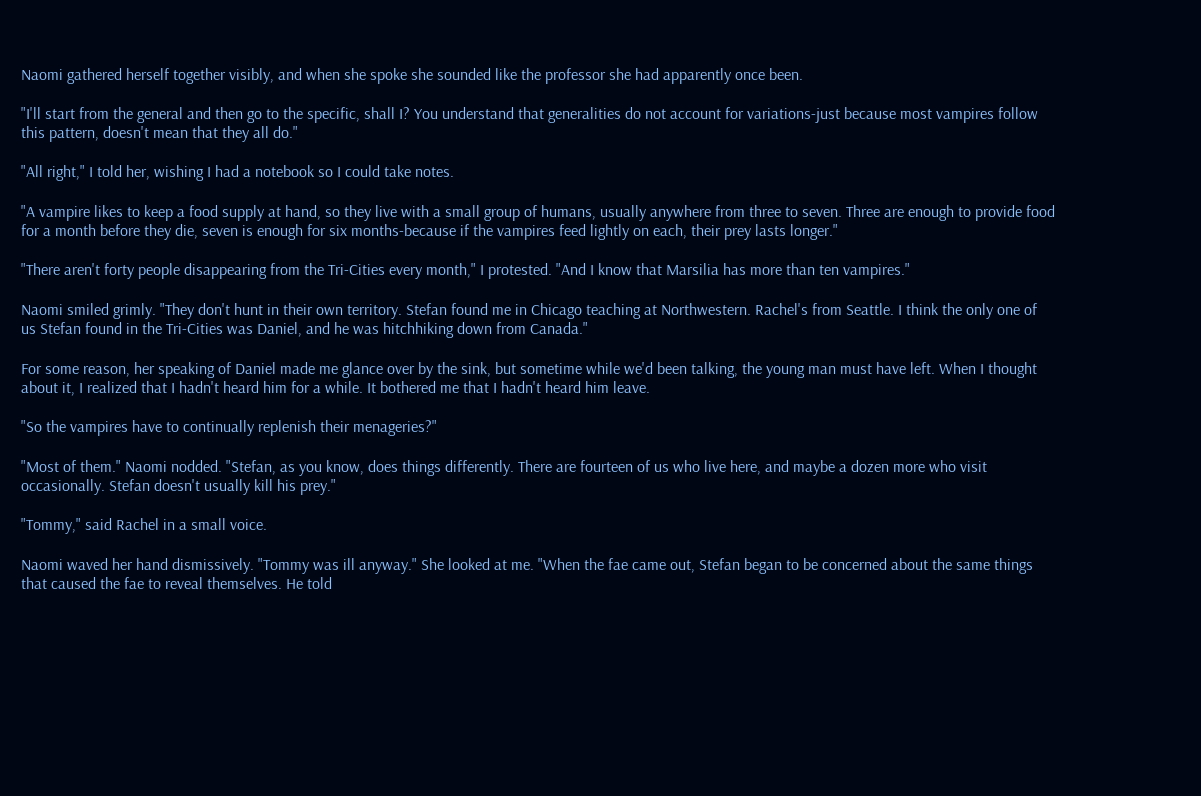Naomi gathered herself together visibly, and when she spoke she sounded like the professor she had apparently once been.

"I'll start from the general and then go to the specific, shall I? You understand that generalities do not account for variations-just because most vampires follow this pattern, doesn't mean that they all do."

"All right," I told her, wishing I had a notebook so I could take notes.

"A vampire likes to keep a food supply at hand, so they live with a small group of humans, usually anywhere from three to seven. Three are enough to provide food for a month before they die, seven is enough for six months-because if the vampires feed lightly on each, their prey lasts longer."

"There aren't forty people disappearing from the Tri-Cities every month," I protested. "And I know that Marsilia has more than ten vampires."

Naomi smiled grimly. "They don't hunt in their own territory. Stefan found me in Chicago teaching at Northwestern. Rachel's from Seattle. I think the only one of us Stefan found in the Tri-Cities was Daniel, and he was hitchhiking down from Canada."

For some reason, her speaking of Daniel made me glance over by the sink, but sometime while we'd been talking, the young man must have left. When I thought about it, I realized that I hadn't heard him for a while. It bothered me that I hadn't heard him leave.

"So the vampires have to continually replenish their menageries?"

"Most of them." Naomi nodded. "Stefan, as you know, does things differently. There are fourteen of us who live here, and maybe a dozen more who visit occasionally. Stefan doesn't usually kill his prey."

"Tommy," said Rachel in a small voice.

Naomi waved her hand dismissively. "Tommy was ill anyway." She looked at me. "When the fae came out, Stefan began to be concerned about the same things that caused the fae to reveal themselves. He told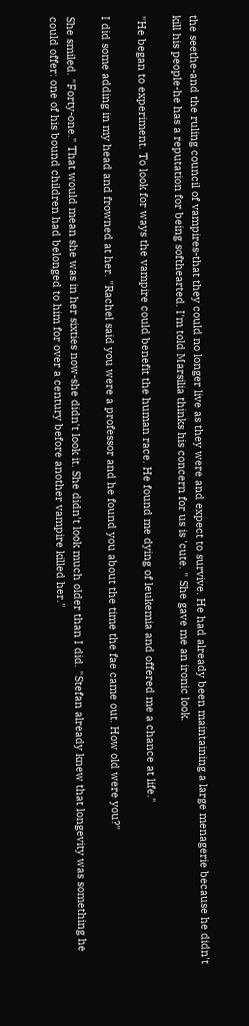the seethe-and the ruling council of vampires-that they could no longer live as they were and expect to survive. He had already been maintaining a large menagerie because he didn't kill his people-he has a reputation for being softhearted. I'm told Marsilia thinks his concern for us is 'cute. " She gave me an ironic look.

"He began to experiment. To look for ways the vampire could benefit the human race. He found me dying of leukemia and offered me a chance at life."

I did some adding in my head and frowned at her. "Rachel said you were a professor and he found you about the time the fae came out. How old were you?"

She smiled. "Forty-one." That would mean she was in her sixties now-she didn't look it. She didn't look much older than I did. "Stefan already knew that longevity was something he could offer: one of his bound children had belonged to him for over a century before another vampire killed her."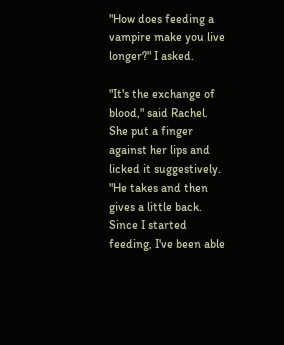"How does feeding a vampire make you live longer?" I asked.

"It's the exchange of blood," said Rachel. She put a finger against her lips and licked it suggestively. "He takes and then gives a little back. Since I started feeding, I've been able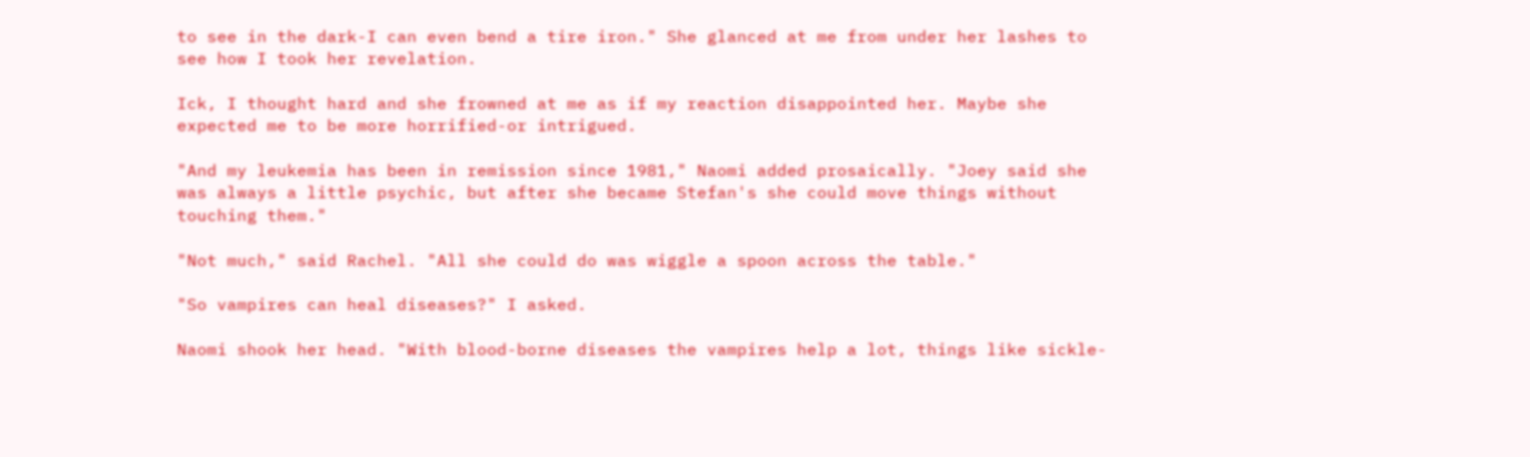to see in the dark-I can even bend a tire iron." She glanced at me from under her lashes to see how I took her revelation.

Ick, I thought hard and she frowned at me as if my reaction disappointed her. Maybe she expected me to be more horrified-or intrigued.

"And my leukemia has been in remission since 1981," Naomi added prosaically. "Joey said she was always a little psychic, but after she became Stefan's she could move things without touching them."

"Not much," said Rachel. "All she could do was wiggle a spoon across the table."

"So vampires can heal diseases?" I asked.

Naomi shook her head. "With blood-borne diseases the vampires help a lot, things like sickle-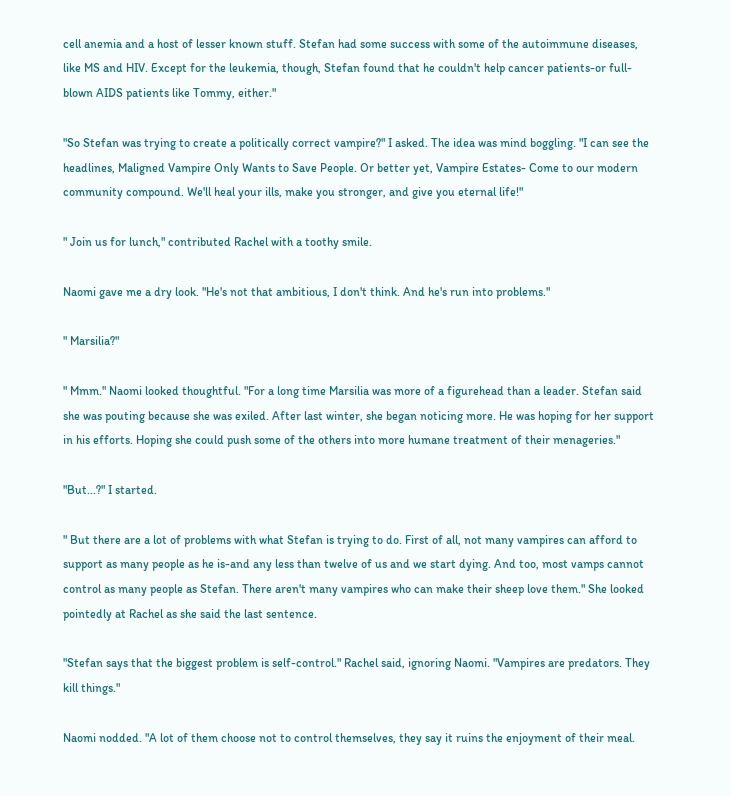cell anemia and a host of lesser known stuff. Stefan had some success with some of the autoimmune diseases, like MS and HIV. Except for the leukemia, though, Stefan found that he couldn't help cancer patients-or full-blown AIDS patients like Tommy, either."

"So Stefan was trying to create a politically correct vampire?" I asked. The idea was mind boggling. "I can see the headlines, Maligned Vampire Only Wants to Save People. Or better yet, Vampire Estates- Come to our modern community compound. We'll heal your ills, make you stronger, and give you eternal life!"

" Join us for lunch," contributed Rachel with a toothy smile.

Naomi gave me a dry look. "He's not that ambitious, I don't think. And he's run into problems."

" Marsilia?"

" Mmm." Naomi looked thoughtful. "For a long time Marsilia was more of a figurehead than a leader. Stefan said she was pouting because she was exiled. After last winter, she began noticing more. He was hoping for her support in his efforts. Hoping she could push some of the others into more humane treatment of their menageries."

"But...?" I started.

" But there are a lot of problems with what Stefan is trying to do. First of all, not many vampires can afford to support as many people as he is-and any less than twelve of us and we start dying. And too, most vamps cannot control as many people as Stefan. There aren't many vampires who can make their sheep love them." She looked pointedly at Rachel as she said the last sentence.

"Stefan says that the biggest problem is self-control." Rachel said, ignoring Naomi. "Vampires are predators. They kill things."

Naomi nodded. "A lot of them choose not to control themselves, they say it ruins the enjoyment of their meal.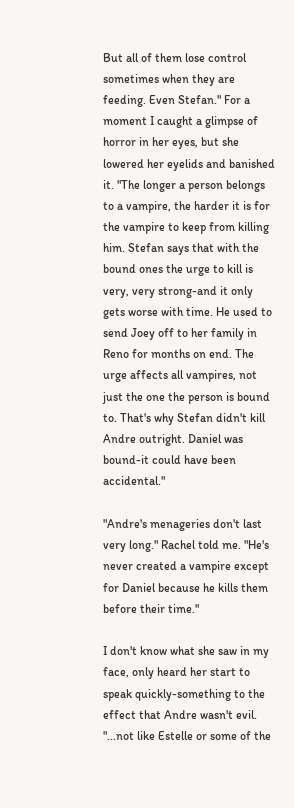But all of them lose control sometimes when they are feeding. Even Stefan." For a moment I caught a glimpse of horror in her eyes, but she lowered her eyelids and banished it. "The longer a person belongs to a vampire, the harder it is for the vampire to keep from killing him. Stefan says that with the bound ones the urge to kill is very, very strong-and it only gets worse with time. He used to send Joey off to her family in Reno for months on end. The urge affects all vampires, not just the one the person is bound to. That's why Stefan didn't kill Andre outright. Daniel was bound-it could have been accidental."

"Andre's menageries don't last very long." Rachel told me. "He's never created a vampire except for Daniel because he kills them before their time."

I don't know what she saw in my face, only heard her start to speak quickly-something to the effect that Andre wasn't evil. "...not like Estelle or some of the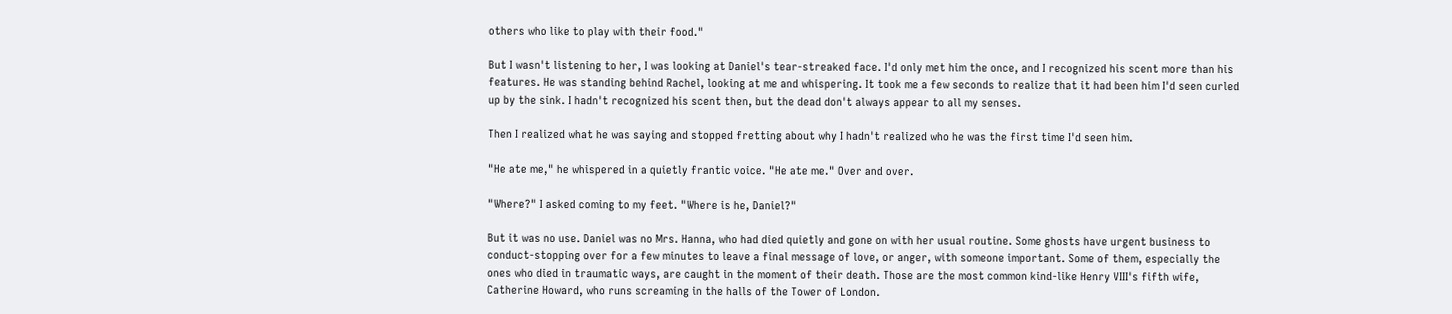others who like to play with their food."

But I wasn't listening to her, I was looking at Daniel's tear-streaked face. I'd only met him the once, and I recognized his scent more than his features. He was standing behind Rachel, looking at me and whispering. It took me a few seconds to realize that it had been him I'd seen curled up by the sink. I hadn't recognized his scent then, but the dead don't always appear to all my senses.

Then I realized what he was saying and stopped fretting about why I hadn't realized who he was the first time I'd seen him.

"He ate me," he whispered in a quietly frantic voice. "He ate me." Over and over.

"Where?" I asked coming to my feet. "Where is he, Daniel?"

But it was no use. Daniel was no Mrs. Hanna, who had died quietly and gone on with her usual routine. Some ghosts have urgent business to conduct-stopping over for a few minutes to leave a final message of love, or anger, with someone important. Some of them, especially the ones who died in traumatic ways, are caught in the moment of their death. Those are the most common kind-like Henry VIII's fifth wife, Catherine Howard, who runs screaming in the halls of the Tower of London.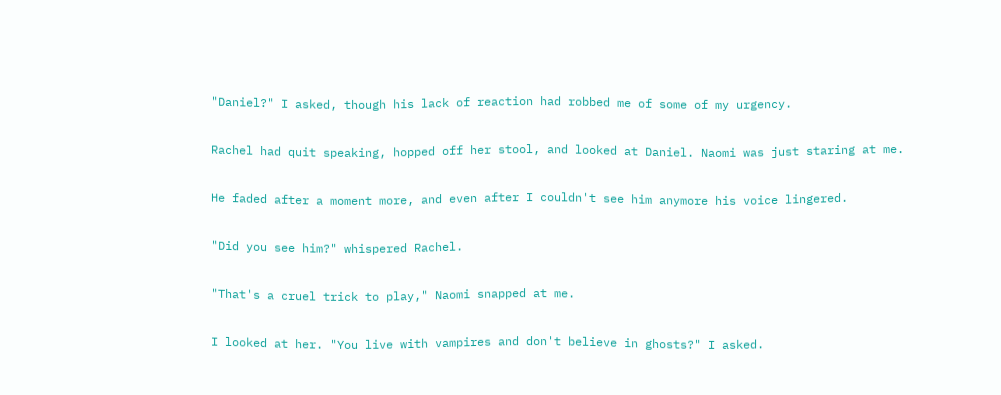"Daniel?" I asked, though his lack of reaction had robbed me of some of my urgency.

Rachel had quit speaking, hopped off her stool, and looked at Daniel. Naomi was just staring at me.

He faded after a moment more, and even after I couldn't see him anymore his voice lingered.

"Did you see him?" whispered Rachel.

"That's a cruel trick to play," Naomi snapped at me.

I looked at her. "You live with vampires and don't believe in ghosts?" I asked.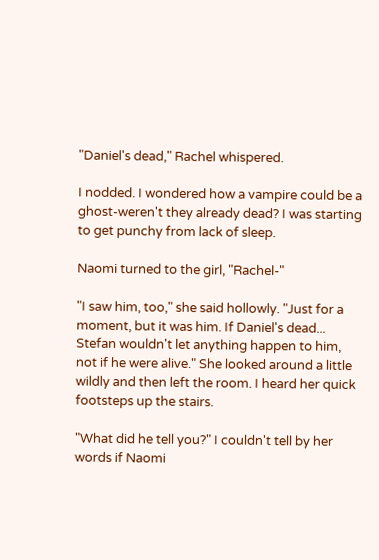"Daniel's dead," Rachel whispered.

I nodded. I wondered how a vampire could be a ghost-weren't they already dead? I was starting to get punchy from lack of sleep.

Naomi turned to the girl, "Rachel-"

"I saw him, too," she said hollowly. "Just for a moment, but it was him. If Daniel's dead... Stefan wouldn't let anything happen to him, not if he were alive." She looked around a little wildly and then left the room. I heard her quick footsteps up the stairs.

"What did he tell you?" I couldn't tell by her words if Naomi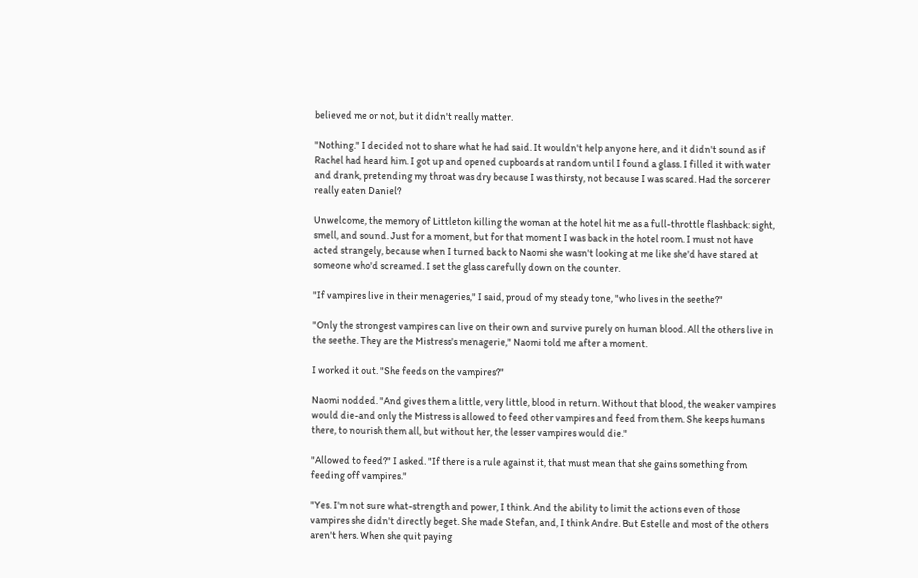believed me or not, but it didn't really matter.

"Nothing." I decided not to share what he had said. It wouldn't help anyone here, and it didn't sound as if Rachel had heard him. I got up and opened cupboards at random until I found a glass. I filled it with water and drank, pretending my throat was dry because I was thirsty, not because I was scared. Had the sorcerer really eaten Daniel?

Unwelcome, the memory of Littleton killing the woman at the hotel hit me as a full-throttle flashback: sight, smell, and sound. Just for a moment, but for that moment I was back in the hotel room. I must not have acted strangely, because when I turned back to Naomi she wasn't looking at me like she'd have stared at someone who'd screamed. I set the glass carefully down on the counter.

"If vampires live in their menageries," I said, proud of my steady tone, "who lives in the seethe?"

"Only the strongest vampires can live on their own and survive purely on human blood. All the others live in the seethe. They are the Mistress's menagerie," Naomi told me after a moment.

I worked it out. "She feeds on the vampires?"

Naomi nodded. "And gives them a little, very little, blood in return. Without that blood, the weaker vampires would die-and only the Mistress is allowed to feed other vampires and feed from them. She keeps humans there, to nourish them all, but without her, the lesser vampires would die."

"Allowed to feed?" I asked. "If there is a rule against it, that must mean that she gains something from feeding off vampires."

"Yes. I'm not sure what-strength and power, I think. And the ability to limit the actions even of those vampires she didn't directly beget. She made Stefan, and, I think Andre. But Estelle and most of the others aren't hers. When she quit paying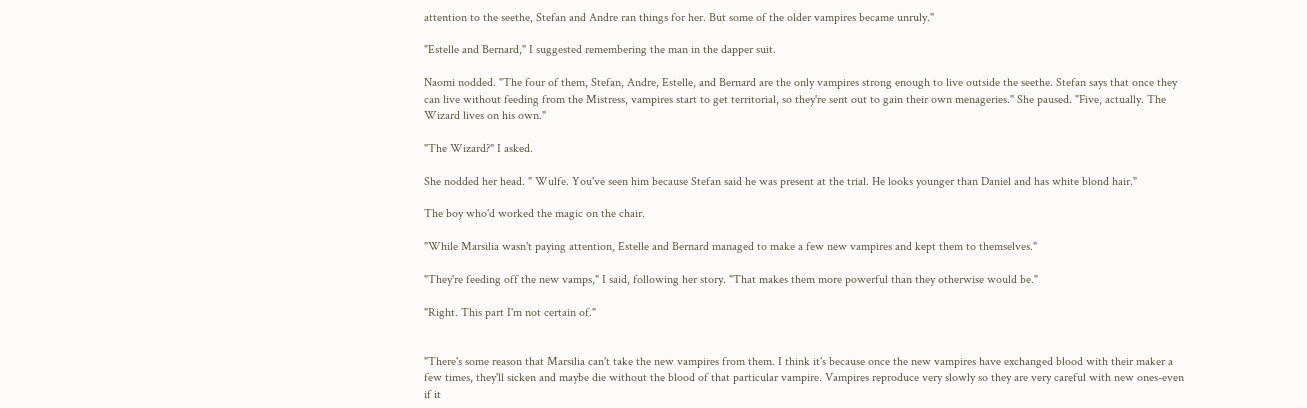attention to the seethe, Stefan and Andre ran things for her. But some of the older vampires became unruly."

"Estelle and Bernard," I suggested remembering the man in the dapper suit.

Naomi nodded. "The four of them, Stefan, Andre, Estelle, and Bernard are the only vampires strong enough to live outside the seethe. Stefan says that once they can live without feeding from the Mistress, vampires start to get territorial, so they're sent out to gain their own menageries." She paused. "Five, actually. The Wizard lives on his own."

"The Wizard?" I asked.

She nodded her head. " Wulfe. You've seen him because Stefan said he was present at the trial. He looks younger than Daniel and has white blond hair."

The boy who'd worked the magic on the chair.

"While Marsilia wasn't paying attention, Estelle and Bernard managed to make a few new vampires and kept them to themselves."

"They're feeding off the new vamps," I said, following her story. "That makes them more powerful than they otherwise would be."

"Right. This part I'm not certain of."


"There's some reason that Marsilia can't take the new vampires from them. I think it's because once the new vampires have exchanged blood with their maker a few times, they'll sicken and maybe die without the blood of that particular vampire. Vampires reproduce very slowly so they are very careful with new ones-even if it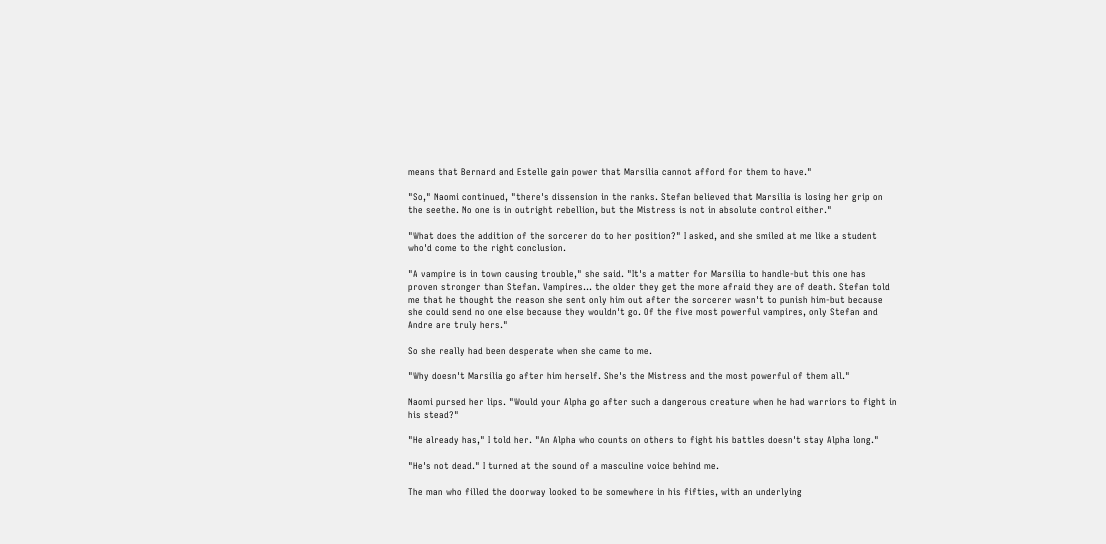means that Bernard and Estelle gain power that Marsilia cannot afford for them to have."

"So," Naomi continued, "there's dissension in the ranks. Stefan believed that Marsilia is losing her grip on the seethe. No one is in outright rebellion, but the Mistress is not in absolute control either."

"What does the addition of the sorcerer do to her position?" I asked, and she smiled at me like a student who'd come to the right conclusion.

"A vampire is in town causing trouble," she said. "It's a matter for Marsilia to handle-but this one has proven stronger than Stefan. Vampires... the older they get the more afraid they are of death. Stefan told me that he thought the reason she sent only him out after the sorcerer wasn't to punish him-but because she could send no one else because they wouldn't go. Of the five most powerful vampires, only Stefan and Andre are truly hers."

So she really had been desperate when she came to me.

"Why doesn't Marsilia go after him herself. She's the Mistress and the most powerful of them all."

Naomi pursed her lips. "Would your Alpha go after such a dangerous creature when he had warriors to fight in his stead?"

"He already has," I told her. "An Alpha who counts on others to fight his battles doesn't stay Alpha long."

"He's not dead." I turned at the sound of a masculine voice behind me.

The man who filled the doorway looked to be somewhere in his fifties, with an underlying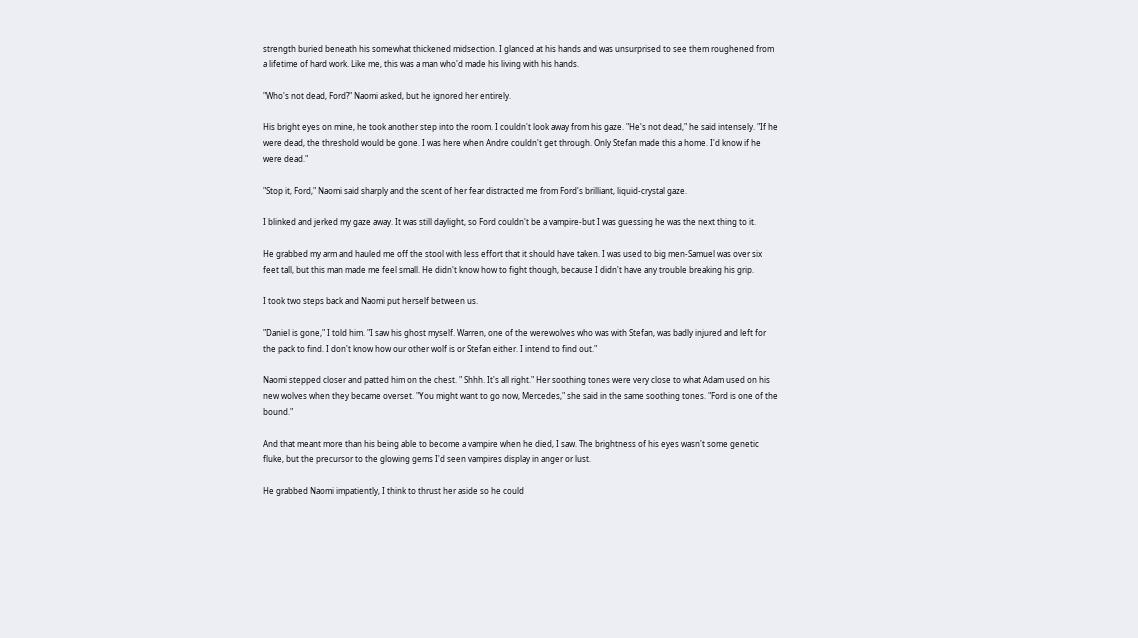strength buried beneath his somewhat thickened midsection. I glanced at his hands and was unsurprised to see them roughened from a lifetime of hard work. Like me, this was a man who'd made his living with his hands.

"Who's not dead, Ford?" Naomi asked, but he ignored her entirely.

His bright eyes on mine, he took another step into the room. I couldn't look away from his gaze. "He's not dead," he said intensely. "If he were dead, the threshold would be gone. I was here when Andre couldn't get through. Only Stefan made this a home. I'd know if he were dead."

"Stop it, Ford," Naomi said sharply and the scent of her fear distracted me from Ford's brilliant, liquid-crystal gaze.

I blinked and jerked my gaze away. It was still daylight, so Ford couldn't be a vampire-but I was guessing he was the next thing to it.

He grabbed my arm and hauled me off the stool with less effort that it should have taken. I was used to big men-Samuel was over six feet tall, but this man made me feel small. He didn't know how to fight though, because I didn't have any trouble breaking his grip.

I took two steps back and Naomi put herself between us.

"Daniel is gone," I told him. "I saw his ghost myself. Warren, one of the werewolves who was with Stefan, was badly injured and left for the pack to find. I don't know how our other wolf is or Stefan either. I intend to find out."

Naomi stepped closer and patted him on the chest. " Shhh. It's all right." Her soothing tones were very close to what Adam used on his new wolves when they became overset. "You might want to go now, Mercedes," she said in the same soothing tones. "Ford is one of the bound."

And that meant more than his being able to become a vampire when he died, I saw. The brightness of his eyes wasn't some genetic fluke, but the precursor to the glowing gems I'd seen vampires display in anger or lust.

He grabbed Naomi impatiently, I think to thrust her aside so he could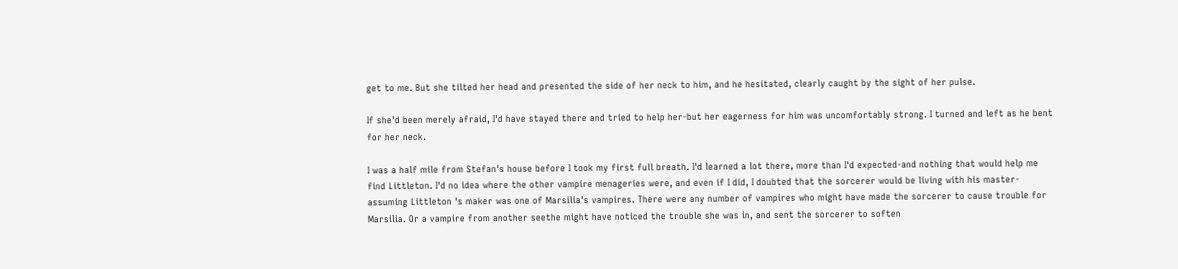get to me. But she tilted her head and presented the side of her neck to him, and he hesitated, clearly caught by the sight of her pulse.

If she'd been merely afraid, I'd have stayed there and tried to help her-but her eagerness for him was uncomfortably strong. I turned and left as he bent for her neck.

I was a half mile from Stefan's house before I took my first full breath. I'd learned a lot there, more than I'd expected-and nothing that would help me find Littleton. I'd no idea where the other vampire menageries were, and even if I did, I doubted that the sorcerer would be living with his master-assuming Littleton 's maker was one of Marsilia's vampires. There were any number of vampires who might have made the sorcerer to cause trouble for Marsilia. Or a vampire from another seethe might have noticed the trouble she was in, and sent the sorcerer to soften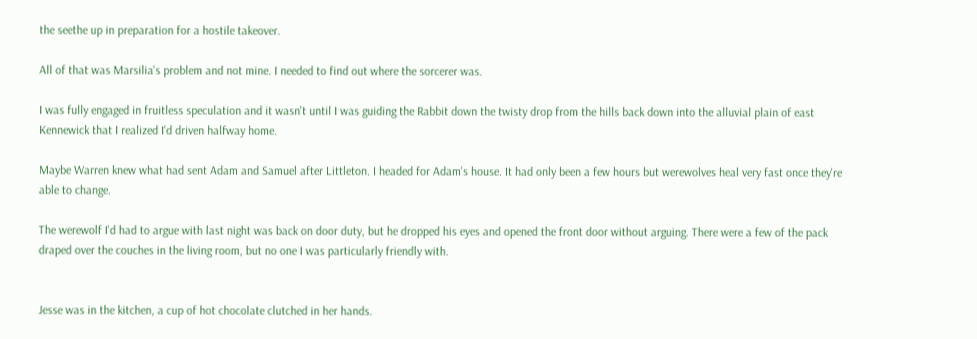the seethe up in preparation for a hostile takeover.

All of that was Marsilia's problem and not mine. I needed to find out where the sorcerer was.

I was fully engaged in fruitless speculation and it wasn't until I was guiding the Rabbit down the twisty drop from the hills back down into the alluvial plain of east Kennewick that I realized I'd driven halfway home.

Maybe Warren knew what had sent Adam and Samuel after Littleton. I headed for Adam's house. It had only been a few hours but werewolves heal very fast once they're able to change.

The werewolf I'd had to argue with last night was back on door duty, but he dropped his eyes and opened the front door without arguing. There were a few of the pack draped over the couches in the living room, but no one I was particularly friendly with.


Jesse was in the kitchen, a cup of hot chocolate clutched in her hands.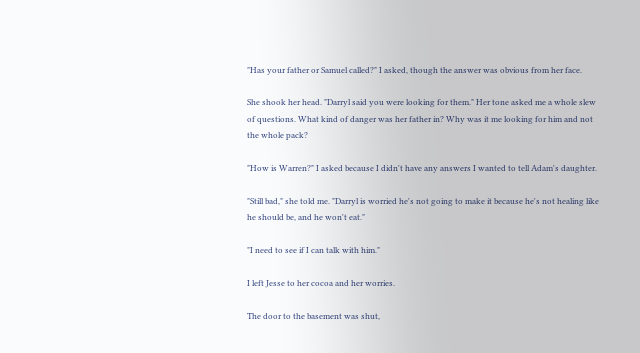"Has your father or Samuel called?" I asked, though the answer was obvious from her face.

She shook her head. "Darryl said you were looking for them." Her tone asked me a whole slew of questions. What kind of danger was her father in? Why was it me looking for him and not the whole pack?

"How is Warren?" I asked because I didn't have any answers I wanted to tell Adam's daughter.

"Still bad," she told me. "Darryl is worried he's not going to make it because he's not healing like he should be, and he won't eat."

"I need to see if I can talk with him."

I left Jesse to her cocoa and her worries.

The door to the basement was shut,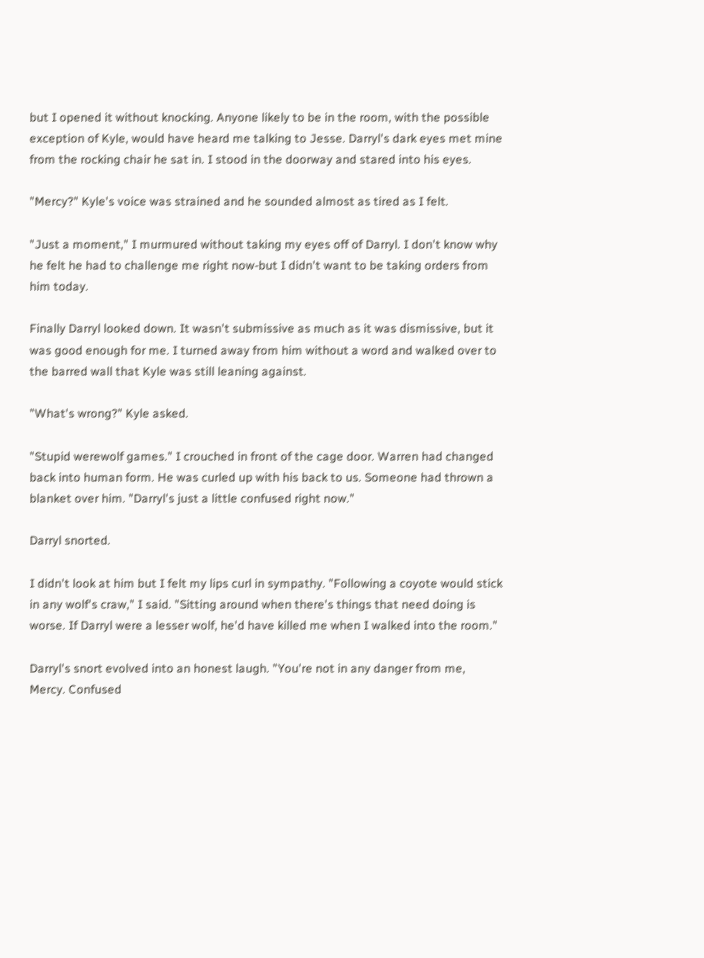but I opened it without knocking. Anyone likely to be in the room, with the possible exception of Kyle, would have heard me talking to Jesse. Darryl's dark eyes met mine from the rocking chair he sat in. I stood in the doorway and stared into his eyes.

"Mercy?" Kyle's voice was strained and he sounded almost as tired as I felt.

"Just a moment," I murmured without taking my eyes off of Darryl. I don't know why he felt he had to challenge me right now-but I didn't want to be taking orders from him today.

Finally Darryl looked down. It wasn't submissive as much as it was dismissive, but it was good enough for me. I turned away from him without a word and walked over to the barred wall that Kyle was still leaning against.

"What's wrong?" Kyle asked.

"Stupid werewolf games." I crouched in front of the cage door. Warren had changed back into human form. He was curled up with his back to us. Someone had thrown a blanket over him. "Darryl's just a little confused right now."

Darryl snorted.

I didn't look at him but I felt my lips curl in sympathy. "Following a coyote would stick in any wolf's craw," I said. "Sitting around when there's things that need doing is worse. If Darryl were a lesser wolf, he'd have killed me when I walked into the room."

Darryl's snort evolved into an honest laugh. "You're not in any danger from me, Mercy. Confused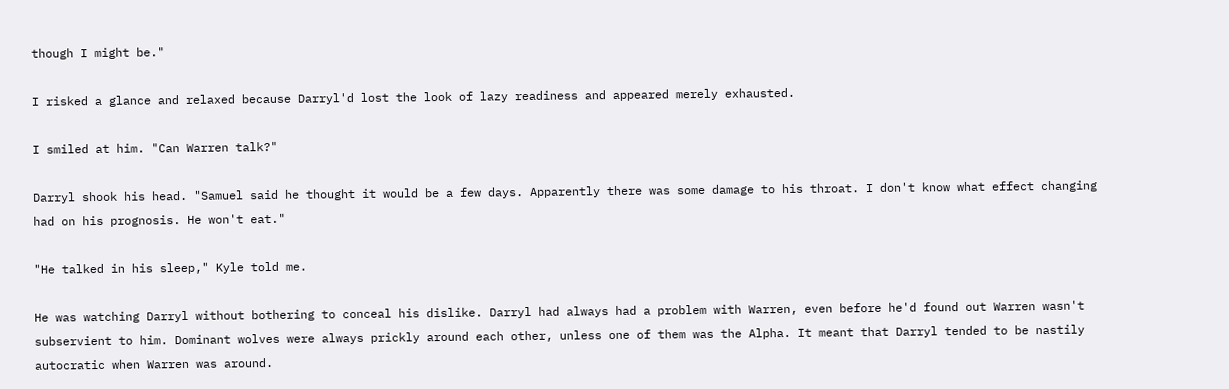though I might be."

I risked a glance and relaxed because Darryl'd lost the look of lazy readiness and appeared merely exhausted.

I smiled at him. "Can Warren talk?"

Darryl shook his head. "Samuel said he thought it would be a few days. Apparently there was some damage to his throat. I don't know what effect changing had on his prognosis. He won't eat."

"He talked in his sleep," Kyle told me.

He was watching Darryl without bothering to conceal his dislike. Darryl had always had a problem with Warren, even before he'd found out Warren wasn't subservient to him. Dominant wolves were always prickly around each other, unless one of them was the Alpha. It meant that Darryl tended to be nastily autocratic when Warren was around.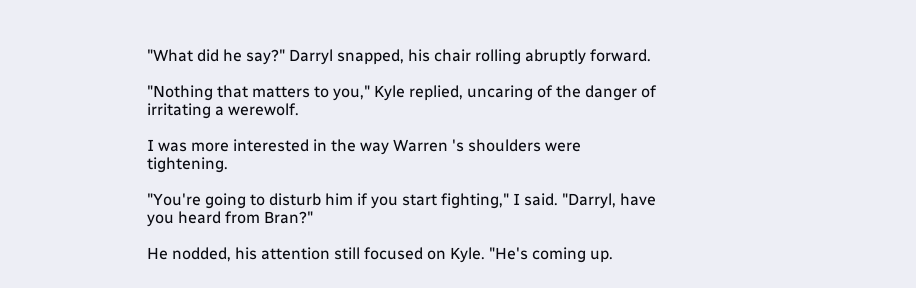"What did he say?" Darryl snapped, his chair rolling abruptly forward.

"Nothing that matters to you," Kyle replied, uncaring of the danger of irritating a werewolf.

I was more interested in the way Warren 's shoulders were tightening.

"You're going to disturb him if you start fighting," I said. "Darryl, have you heard from Bran?"

He nodded, his attention still focused on Kyle. "He's coming up.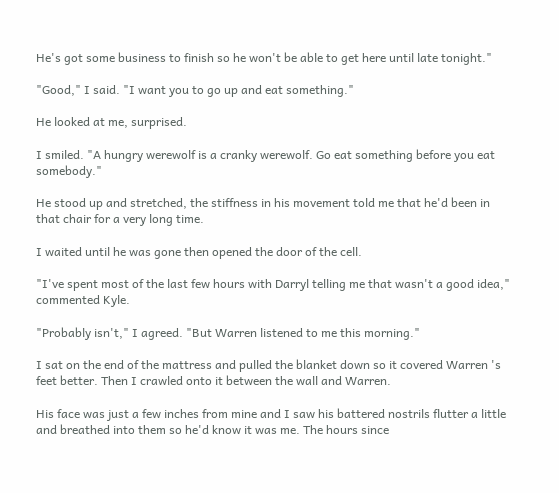He's got some business to finish so he won't be able to get here until late tonight."

"Good," I said. "I want you to go up and eat something."

He looked at me, surprised.

I smiled. "A hungry werewolf is a cranky werewolf. Go eat something before you eat somebody."

He stood up and stretched, the stiffness in his movement told me that he'd been in that chair for a very long time.

I waited until he was gone then opened the door of the cell.

"I've spent most of the last few hours with Darryl telling me that wasn't a good idea," commented Kyle.

"Probably isn't," I agreed. "But Warren listened to me this morning."

I sat on the end of the mattress and pulled the blanket down so it covered Warren 's feet better. Then I crawled onto it between the wall and Warren.

His face was just a few inches from mine and I saw his battered nostrils flutter a little and breathed into them so he'd know it was me. The hours since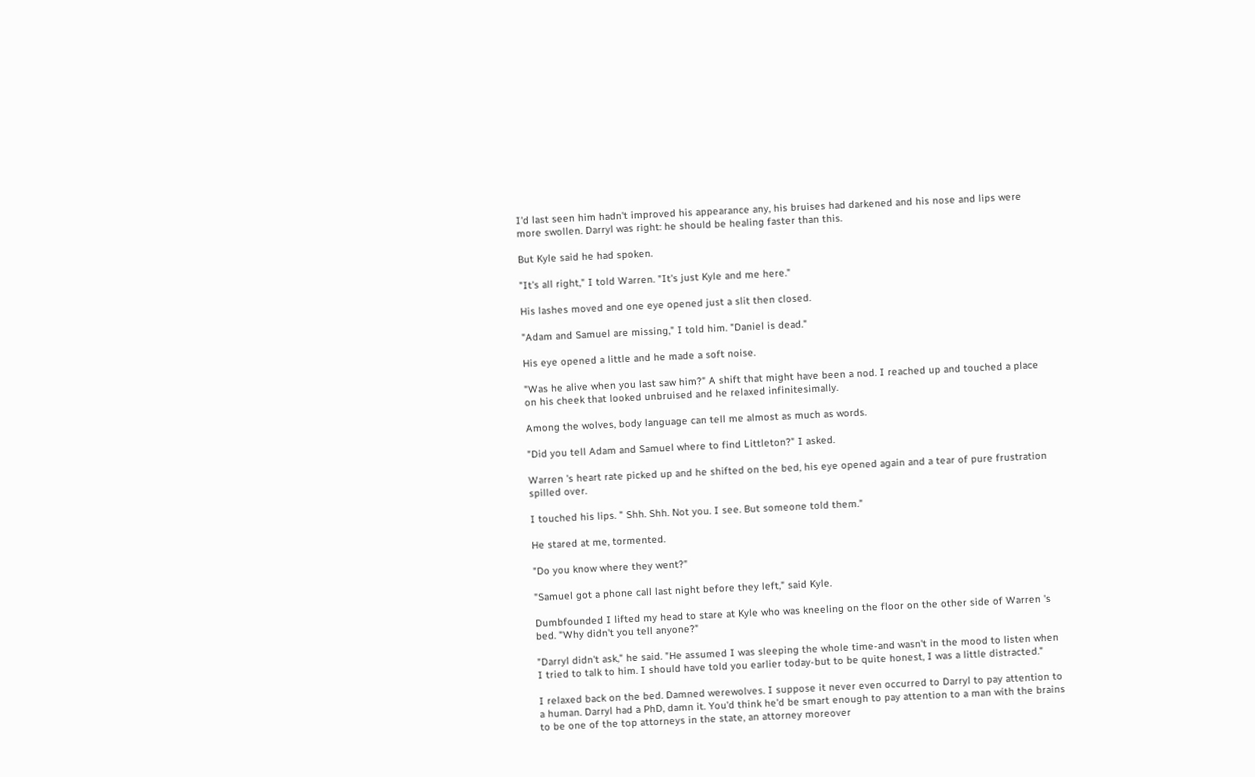I'd last seen him hadn't improved his appearance any, his bruises had darkened and his nose and lips were more swollen. Darryl was right: he should be healing faster than this.

But Kyle said he had spoken.

"It's all right," I told Warren. "It's just Kyle and me here."

His lashes moved and one eye opened just a slit then closed.

"Adam and Samuel are missing," I told him. "Daniel is dead."

His eye opened a little and he made a soft noise.

"Was he alive when you last saw him?" A shift that might have been a nod. I reached up and touched a place on his cheek that looked unbruised and he relaxed infinitesimally.

Among the wolves, body language can tell me almost as much as words.

"Did you tell Adam and Samuel where to find Littleton?" I asked.

Warren 's heart rate picked up and he shifted on the bed, his eye opened again and a tear of pure frustration spilled over.

I touched his lips. " Shh. Shh. Not you. I see. But someone told them."

He stared at me, tormented.

"Do you know where they went?"

"Samuel got a phone call last night before they left," said Kyle.

Dumbfounded I lifted my head to stare at Kyle who was kneeling on the floor on the other side of Warren 's bed. "Why didn't you tell anyone?"

"Darryl didn't ask," he said. "He assumed I was sleeping the whole time-and wasn't in the mood to listen when I tried to talk to him. I should have told you earlier today-but to be quite honest, I was a little distracted."

I relaxed back on the bed. Damned werewolves. I suppose it never even occurred to Darryl to pay attention to a human. Darryl had a PhD, damn it. You'd think he'd be smart enough to pay attention to a man with the brains to be one of the top attorneys in the state, an attorney moreover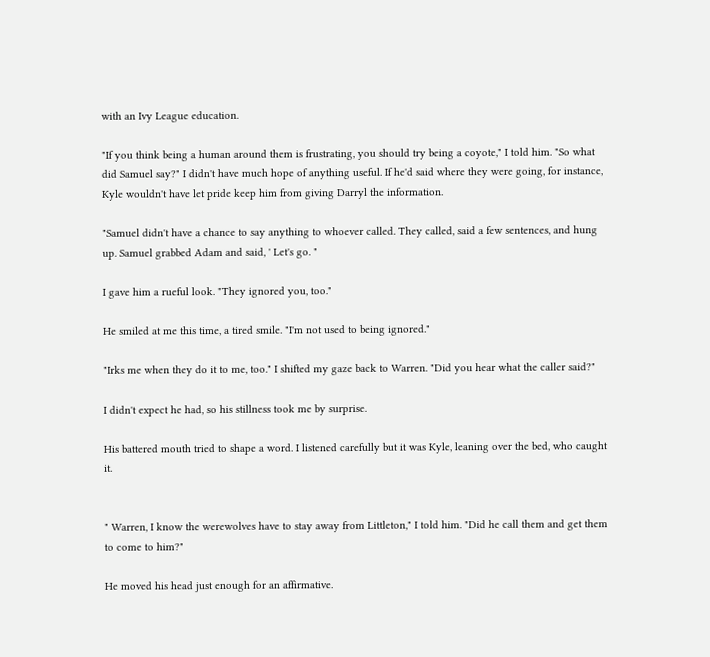with an Ivy League education.

"If you think being a human around them is frustrating, you should try being a coyote," I told him. "So what did Samuel say?" I didn't have much hope of anything useful. If he'd said where they were going, for instance, Kyle wouldn't have let pride keep him from giving Darryl the information.

"Samuel didn't have a chance to say anything to whoever called. They called, said a few sentences, and hung up. Samuel grabbed Adam and said, ' Let's go. "

I gave him a rueful look. "They ignored you, too."

He smiled at me this time, a tired smile. "I'm not used to being ignored."

"Irks me when they do it to me, too." I shifted my gaze back to Warren. "Did you hear what the caller said?"

I didn't expect he had, so his stillness took me by surprise.

His battered mouth tried to shape a word. I listened carefully but it was Kyle, leaning over the bed, who caught it.


" Warren, I know the werewolves have to stay away from Littleton," I told him. "Did he call them and get them to come to him?"

He moved his head just enough for an affirmative.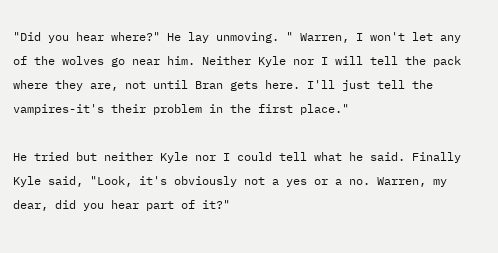"Did you hear where?" He lay unmoving. " Warren, I won't let any of the wolves go near him. Neither Kyle nor I will tell the pack where they are, not until Bran gets here. I'll just tell the vampires-it's their problem in the first place."

He tried but neither Kyle nor I could tell what he said. Finally Kyle said, "Look, it's obviously not a yes or a no. Warren, my dear, did you hear part of it?"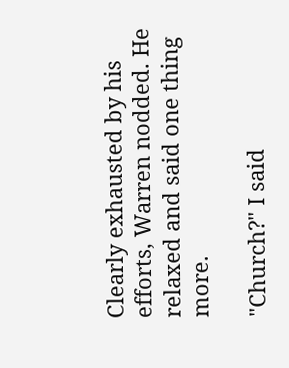Clearly exhausted by his efforts, Warren nodded. He relaxed and said one thing more.

"Church?" I said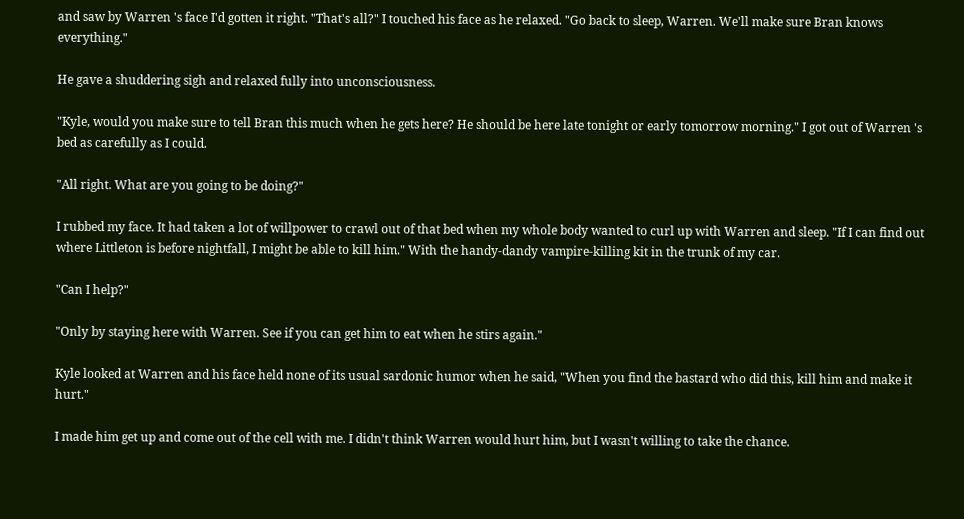and saw by Warren 's face I'd gotten it right. "That's all?" I touched his face as he relaxed. "Go back to sleep, Warren. We'll make sure Bran knows everything."

He gave a shuddering sigh and relaxed fully into unconsciousness.

"Kyle, would you make sure to tell Bran this much when he gets here? He should be here late tonight or early tomorrow morning." I got out of Warren 's bed as carefully as I could.

"All right. What are you going to be doing?"

I rubbed my face. It had taken a lot of willpower to crawl out of that bed when my whole body wanted to curl up with Warren and sleep. "If I can find out where Littleton is before nightfall, I might be able to kill him." With the handy-dandy vampire-killing kit in the trunk of my car.

"Can I help?"

"Only by staying here with Warren. See if you can get him to eat when he stirs again."

Kyle looked at Warren and his face held none of its usual sardonic humor when he said, "When you find the bastard who did this, kill him and make it hurt."

I made him get up and come out of the cell with me. I didn't think Warren would hurt him, but I wasn't willing to take the chance.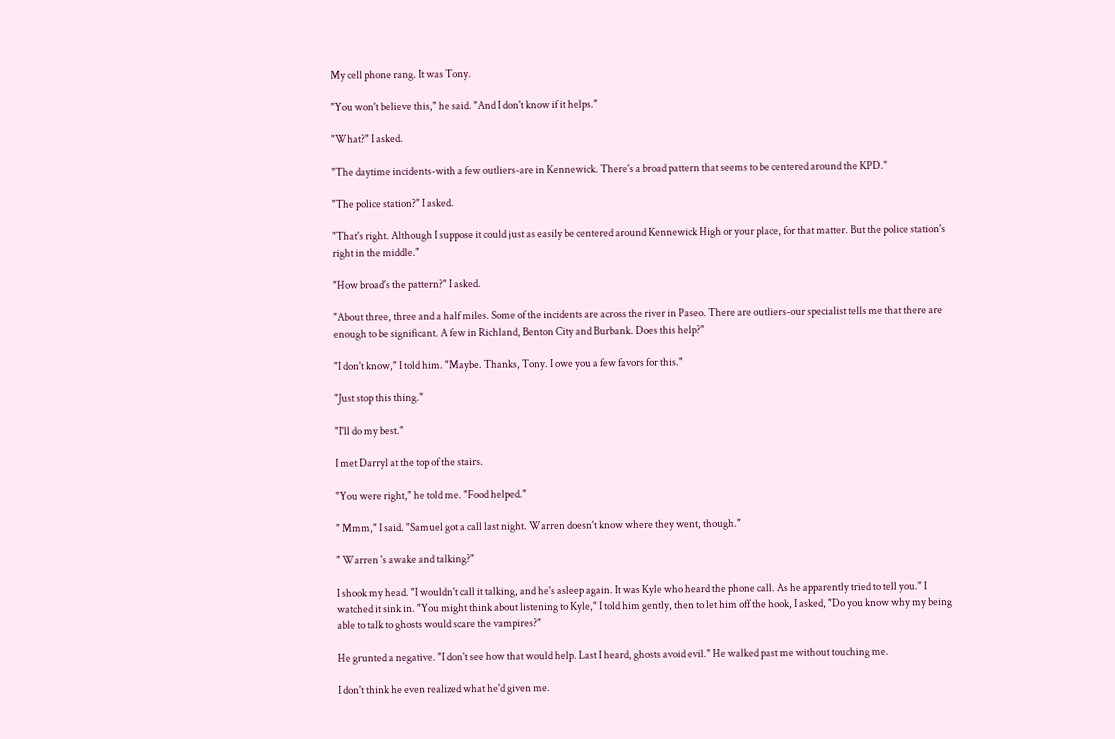My cell phone rang. It was Tony.

"You won't believe this," he said. "And I don't know if it helps."

"What?" I asked.

"The daytime incidents-with a few outliers-are in Kennewick. There's a broad pattern that seems to be centered around the KPD."

"The police station?" I asked.

"That's right. Although I suppose it could just as easily be centered around Kennewick High or your place, for that matter. But the police station's right in the middle."

"How broad's the pattern?" I asked.

"About three, three and a half miles. Some of the incidents are across the river in Paseo. There are outliers-our specialist tells me that there are enough to be significant. A few in Richland, Benton City and Burbank. Does this help?"

"I don't know," I told him. "Maybe. Thanks, Tony. I owe you a few favors for this."

"Just stop this thing."

"I'll do my best."

I met Darryl at the top of the stairs.

"You were right," he told me. "Food helped."

" Mmm," I said. "Samuel got a call last night. Warren doesn't know where they went, though."

" Warren 's awake and talking?"

I shook my head. "I wouldn't call it talking, and he's asleep again. It was Kyle who heard the phone call. As he apparently tried to tell you." I watched it sink in. "You might think about listening to Kyle," I told him gently, then to let him off the hook, I asked, "Do you know why my being able to talk to ghosts would scare the vampires?"

He grunted a negative. "I don't see how that would help. Last I heard, ghosts avoid evil." He walked past me without touching me.

I don't think he even realized what he'd given me.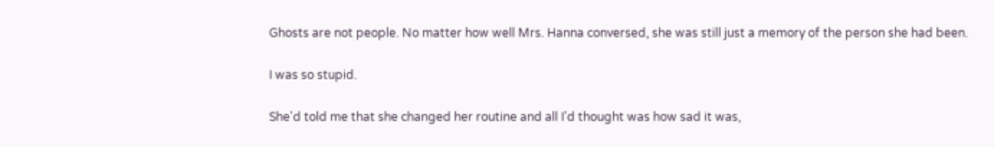Ghosts are not people. No matter how well Mrs. Hanna conversed, she was still just a memory of the person she had been.

I was so stupid.

She'd told me that she changed her routine and all I'd thought was how sad it was,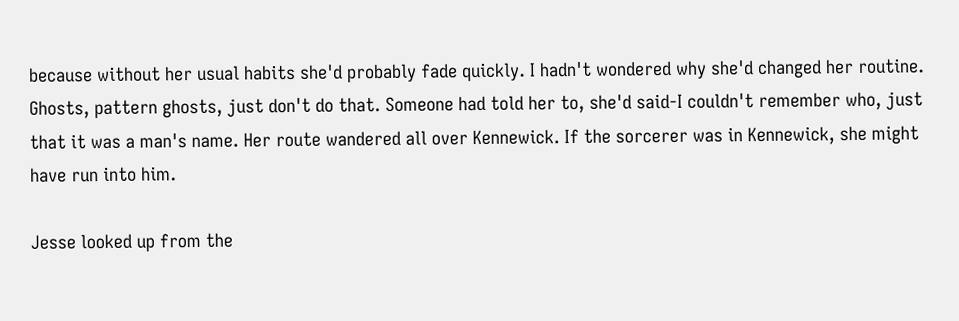because without her usual habits she'd probably fade quickly. I hadn't wondered why she'd changed her routine. Ghosts, pattern ghosts, just don't do that. Someone had told her to, she'd said-I couldn't remember who, just that it was a man's name. Her route wandered all over Kennewick. If the sorcerer was in Kennewick, she might have run into him.

Jesse looked up from the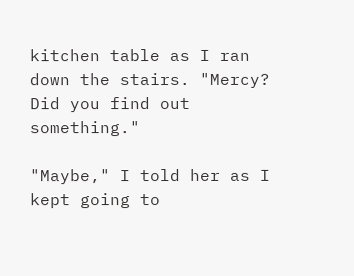kitchen table as I ran down the stairs. "Mercy? Did you find out something."

"Maybe," I told her as I kept going to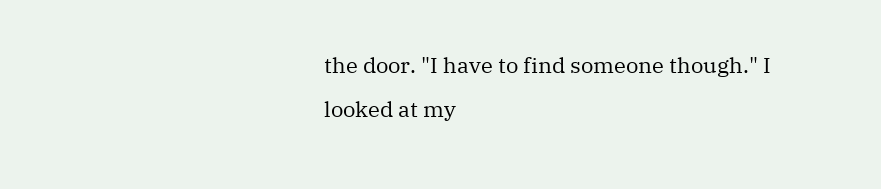the door. "I have to find someone though." I looked at my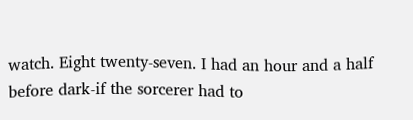watch. Eight twenty-seven. I had an hour and a half before dark-if the sorcerer had to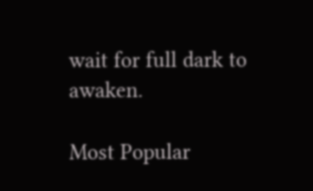wait for full dark to awaken.

Most Popular